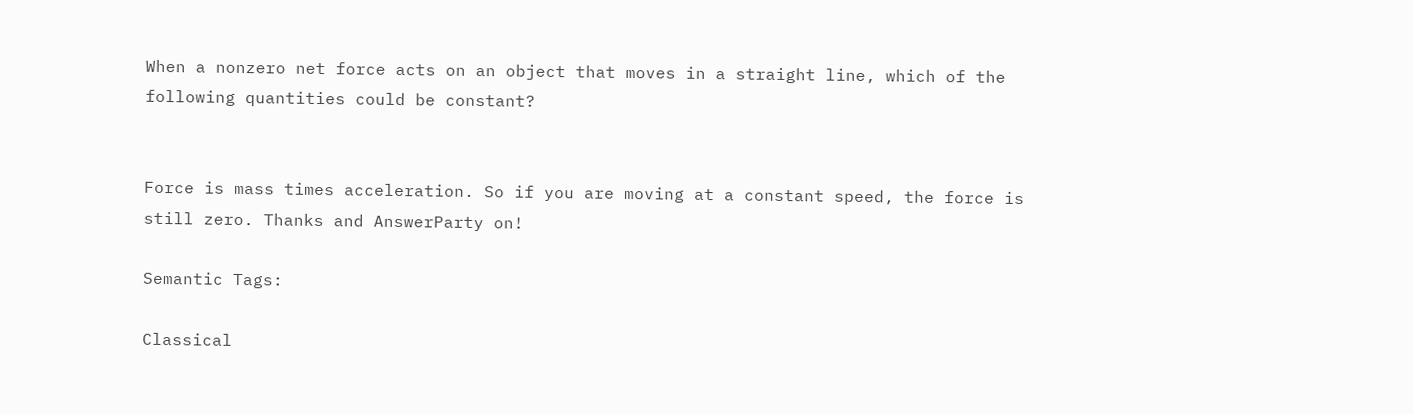When a nonzero net force acts on an object that moves in a straight line, which of the following quantities could be constant?


Force is mass times acceleration. So if you are moving at a constant speed, the force is still zero. Thanks and AnswerParty on!

Semantic Tags:

Classical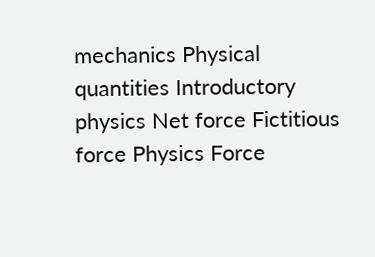mechanics Physical quantities Introductory physics Net force Fictitious force Physics Force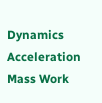Dynamics Acceleration Mass Work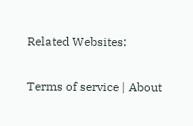Related Websites:

Terms of service | About